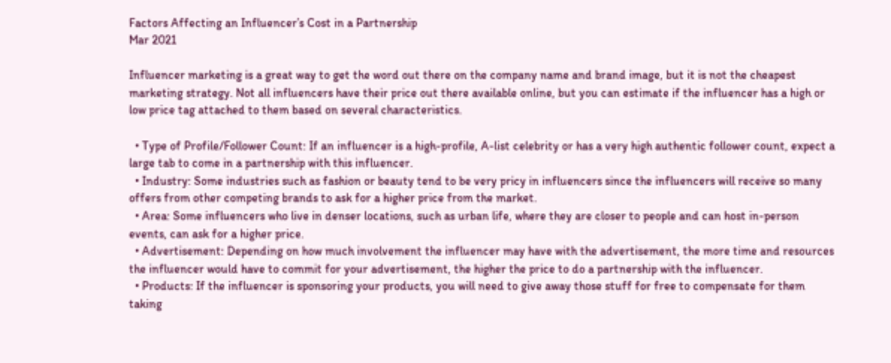Factors Affecting an Influencer’s Cost in a Partnership
Mar 2021

Influencer marketing is a great way to get the word out there on the company name and brand image, but it is not the cheapest marketing strategy. Not all influencers have their price out there available online, but you can estimate if the influencer has a high or low price tag attached to them based on several characteristics.

  • Type of Profile/Follower Count: If an influencer is a high-profile, A-list celebrity or has a very high authentic follower count, expect a large tab to come in a partnership with this influencer.
  • Industry: Some industries such as fashion or beauty tend to be very pricy in influencers since the influencers will receive so many offers from other competing brands to ask for a higher price from the market.
  • Area: Some influencers who live in denser locations, such as urban life, where they are closer to people and can host in-person events, can ask for a higher price.
  • Advertisement: Depending on how much involvement the influencer may have with the advertisement, the more time and resources the influencer would have to commit for your advertisement, the higher the price to do a partnership with the influencer.
  • Products: If the influencer is sponsoring your products, you will need to give away those stuff for free to compensate for them taking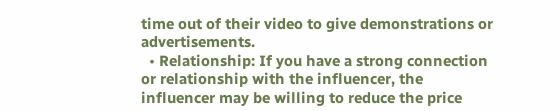time out of their video to give demonstrations or advertisements.
  • Relationship: If you have a strong connection or relationship with the influencer, the influencer may be willing to reduce the price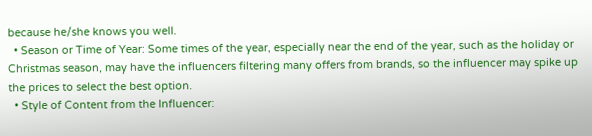because he/she knows you well.
  • Season or Time of Year: Some times of the year, especially near the end of the year, such as the holiday or Christmas season, may have the influencers filtering many offers from brands, so the influencer may spike up the prices to select the best option.
  • Style of Content from the Influencer: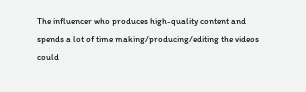The influencer who produces high-quality content and spends a lot of time making/producing/editing the videos could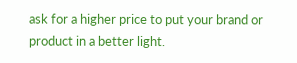ask for a higher price to put your brand or product in a better light.